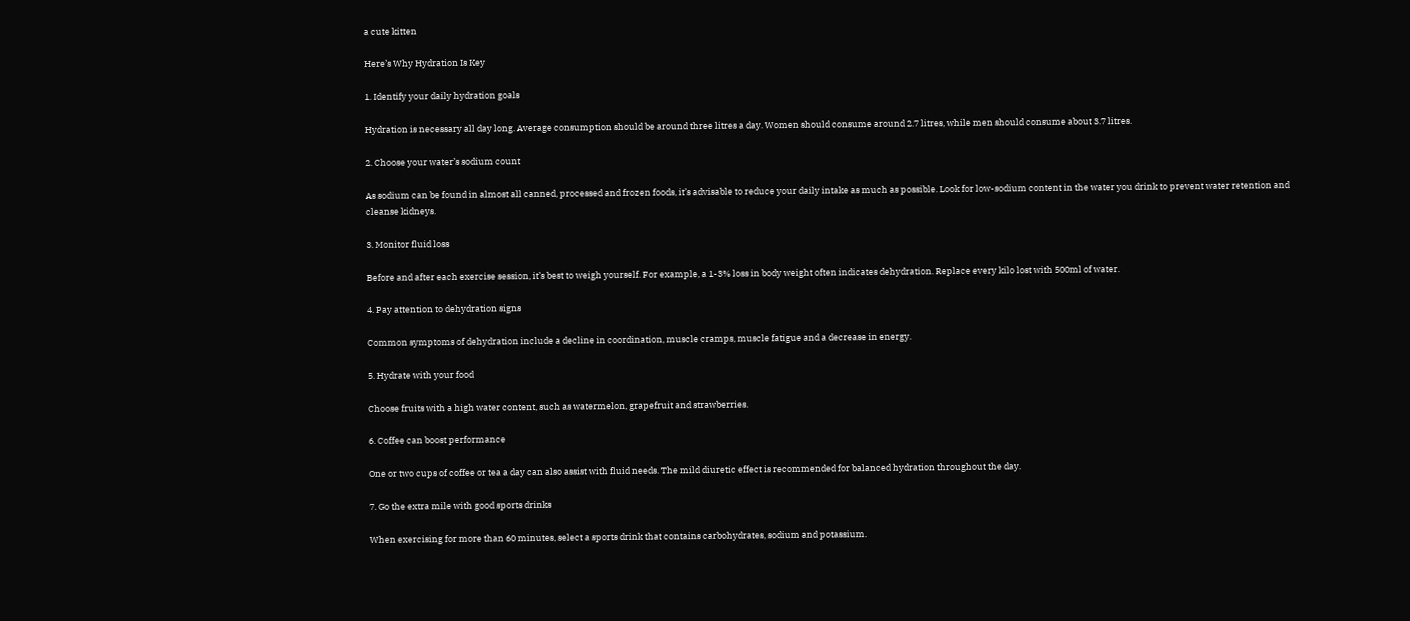a cute kitten

Here’s Why Hydration Is Key

1. Identify your daily hydration goals

Hydration is necessary all day long. Average consumption should be around three litres a day. Women should consume around 2.7 litres, while men should consume about 3.7 litres.

2. Choose your water’s sodium count

As sodium can be found in almost all canned, processed and frozen foods, it’s advisable to reduce your daily intake as much as possible. Look for low-sodium content in the water you drink to prevent water retention and cleanse kidneys.

3. Monitor fluid loss

Before and after each exercise session, it’s best to weigh yourself. For example, a 1-3% loss in body weight often indicates dehydration. Replace every kilo lost with 500ml of water.

4. Pay attention to dehydration signs

Common symptoms of dehydration include a decline in coordination, muscle cramps, muscle fatigue and a decrease in energy.

5. Hydrate with your food

Choose fruits with a high water content, such as watermelon, grapefruit and strawberries.

6. Coffee can boost performance

One or two cups of coffee or tea a day can also assist with fluid needs. The mild diuretic effect is recommended for balanced hydration throughout the day.

7. Go the extra mile with good sports drinks

When exercising for more than 60 minutes, select a sports drink that contains carbohydrates, sodium and potassium.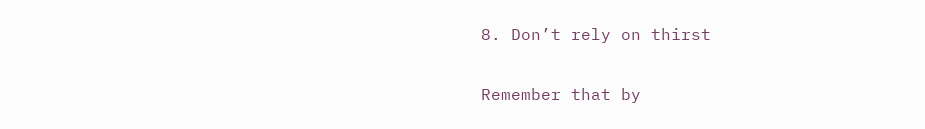8. Don’t rely on thirst

Remember that by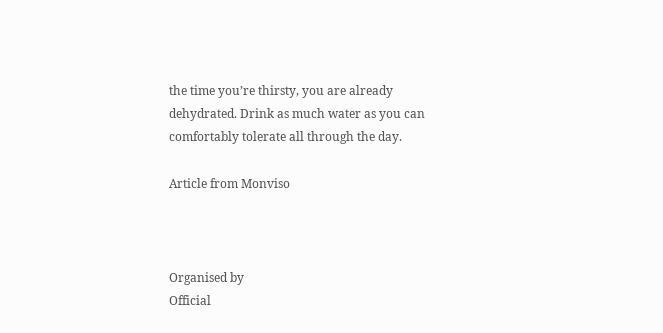the time you’re thirsty, you are already dehydrated. Drink as much water as you can comfortably tolerate all through the day.

Article from Monviso



Organised by
Official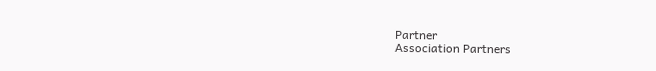Partner
Association Partners